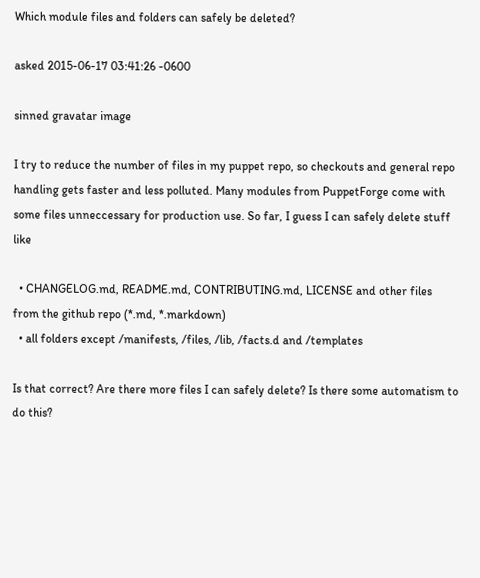Which module files and folders can safely be deleted?

asked 2015-06-17 03:41:26 -0600

sinned gravatar image

I try to reduce the number of files in my puppet repo, so checkouts and general repo handling gets faster and less polluted. Many modules from PuppetForge come with some files unneccessary for production use. So far, I guess I can safely delete stuff like

  • CHANGELOG.md, README.md, CONTRIBUTING.md, LICENSE and other files from the github repo (*.md, *.markdown)
  • all folders except /manifests, /files, /lib, /facts.d and /templates

Is that correct? Are there more files I can safely delete? Is there some automatism to do this?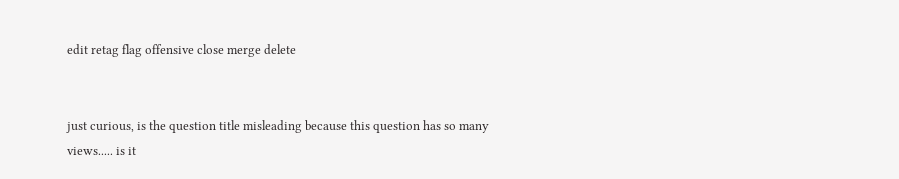edit retag flag offensive close merge delete


just curious, is the question title misleading because this question has so many views..... is it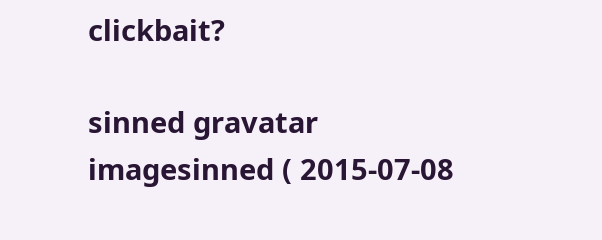clickbait?

sinned gravatar imagesinned ( 2015-07-08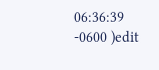06:36:39 -0600 )edit